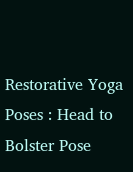Restorative Yoga Poses : Head to Bolster Pose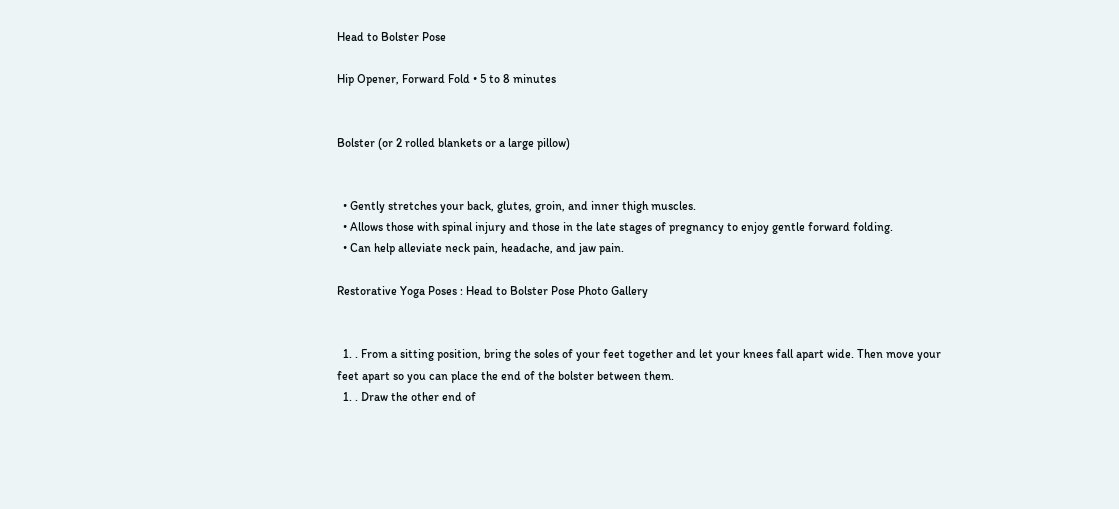Head to Bolster Pose

Hip Opener, Forward Fold • 5 to 8 minutes


Bolster (or 2 rolled blankets or a large pillow)


  • Gently stretches your back, glutes, groin, and inner thigh muscles.
  • Allows those with spinal injury and those in the late stages of pregnancy to enjoy gentle forward folding.
  • Can help alleviate neck pain, headache, and jaw pain.

Restorative Yoga Poses : Head to Bolster Pose Photo Gallery


  1. . From a sitting position, bring the soles of your feet together and let your knees fall apart wide. Then move your feet apart so you can place the end of the bolster between them.
  1. . Draw the other end of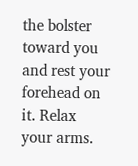the bolster toward you and rest your forehead on it. Relax your arms.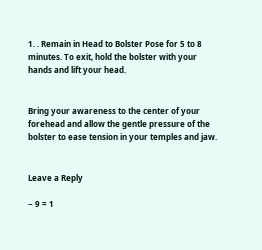1. . Remain in Head to Bolster Pose for 5 to 8 minutes. To exit, hold the bolster with your hands and lift your head.


Bring your awareness to the center of your forehead and allow the gentle pressure of the bolster to ease tension in your temples and jaw.


Leave a Reply

− 9 = 1